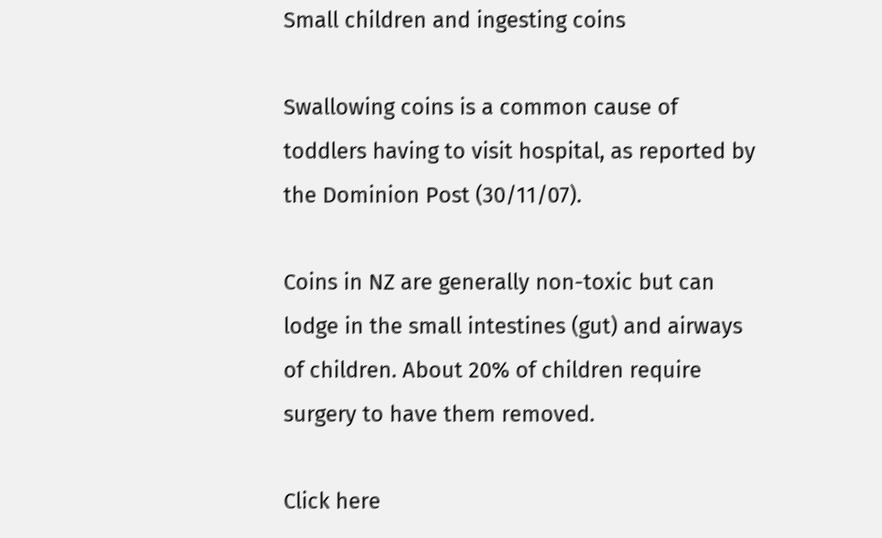Small children and ingesting coins

Swallowing coins is a common cause of toddlers having to visit hospital, as reported by the Dominion Post (30/11/07).

Coins in NZ are generally non-toxic but can lodge in the small intestines (gut) and airways of children. About 20% of children require surgery to have them removed.

Click here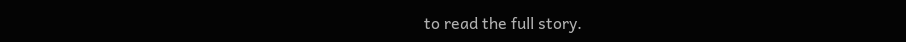to read the full story.